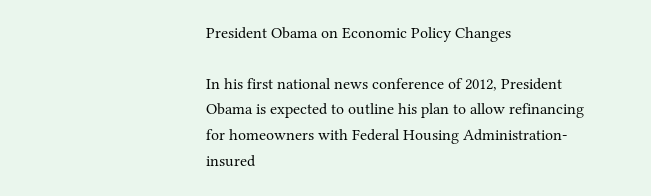President Obama on Economic Policy Changes

In his first national news conference of 2012, President Obama is expected to outline his plan to allow refinancing for homeowners with Federal Housing Administration-insured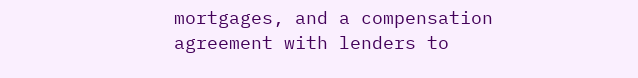mortgages, and a compensation agreement with lenders to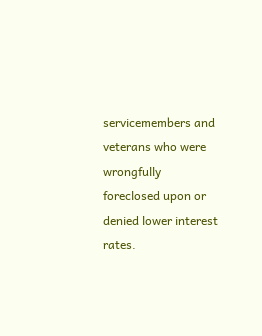servicemembers and veterans who were wrongfully foreclosed upon or denied lower interest rates.